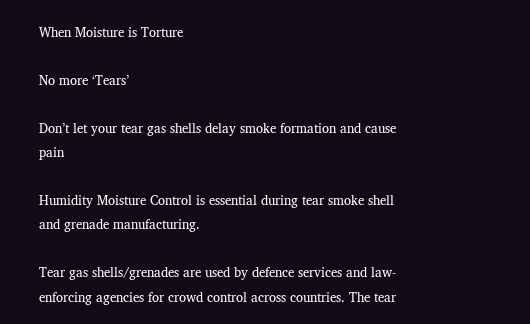When Moisture is Torture

No more ‘Tears’

Don’t let your tear gas shells delay smoke formation and cause pain

Humidity Moisture Control is essential during tear smoke shell and grenade manufacturing.

Tear gas shells/grenades are used by defence services and law-enforcing agencies for crowd control across countries. The tear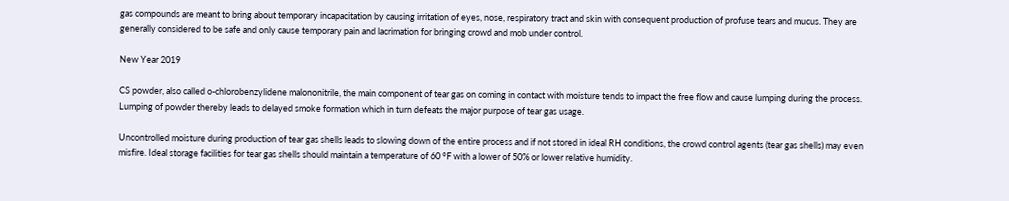gas compounds are meant to bring about temporary incapacitation by causing irritation of eyes, nose, respiratory tract and skin with consequent production of profuse tears and mucus. They are generally considered to be safe and only cause temporary pain and lacrimation for bringing crowd and mob under control.

New Year 2019

CS powder, also called o-chlorobenzylidene malononitrile, the main component of tear gas on coming in contact with moisture tends to impact the free flow and cause lumping during the process. Lumping of powder thereby leads to delayed smoke formation which in turn defeats the major purpose of tear gas usage.

Uncontrolled moisture during production of tear gas shells leads to slowing down of the entire process and if not stored in ideal RH conditions, the crowd control agents (tear gas shells) may even misfire. Ideal storage facilities for tear gas shells should maintain a temperature of 60 °F with a lower of 50% or lower relative humidity.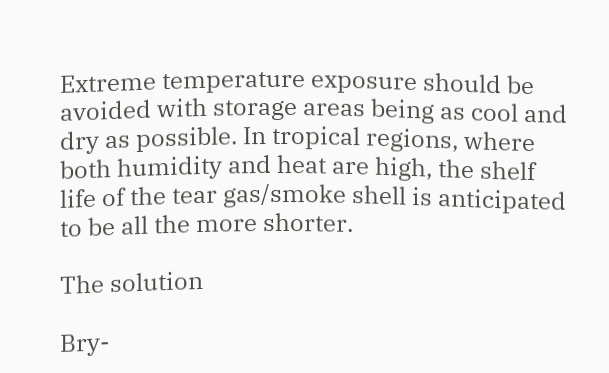Extreme temperature exposure should be avoided with storage areas being as cool and dry as possible. In tropical regions, where both humidity and heat are high, the shelf life of the tear gas/smoke shell is anticipated to be all the more shorter.

The solution

Bry-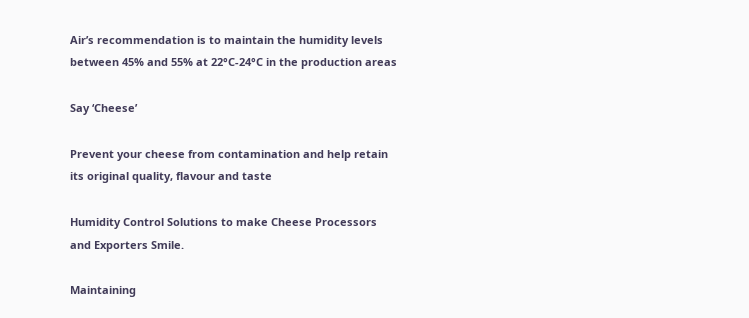Air’s recommendation is to maintain the humidity levels between 45% and 55% at 22°C-24°C in the production areas

Say ‘Cheese’

Prevent your cheese from contamination and help retain its original quality, flavour and taste

Humidity Control Solutions to make Cheese Processors and Exporters Smile.

Maintaining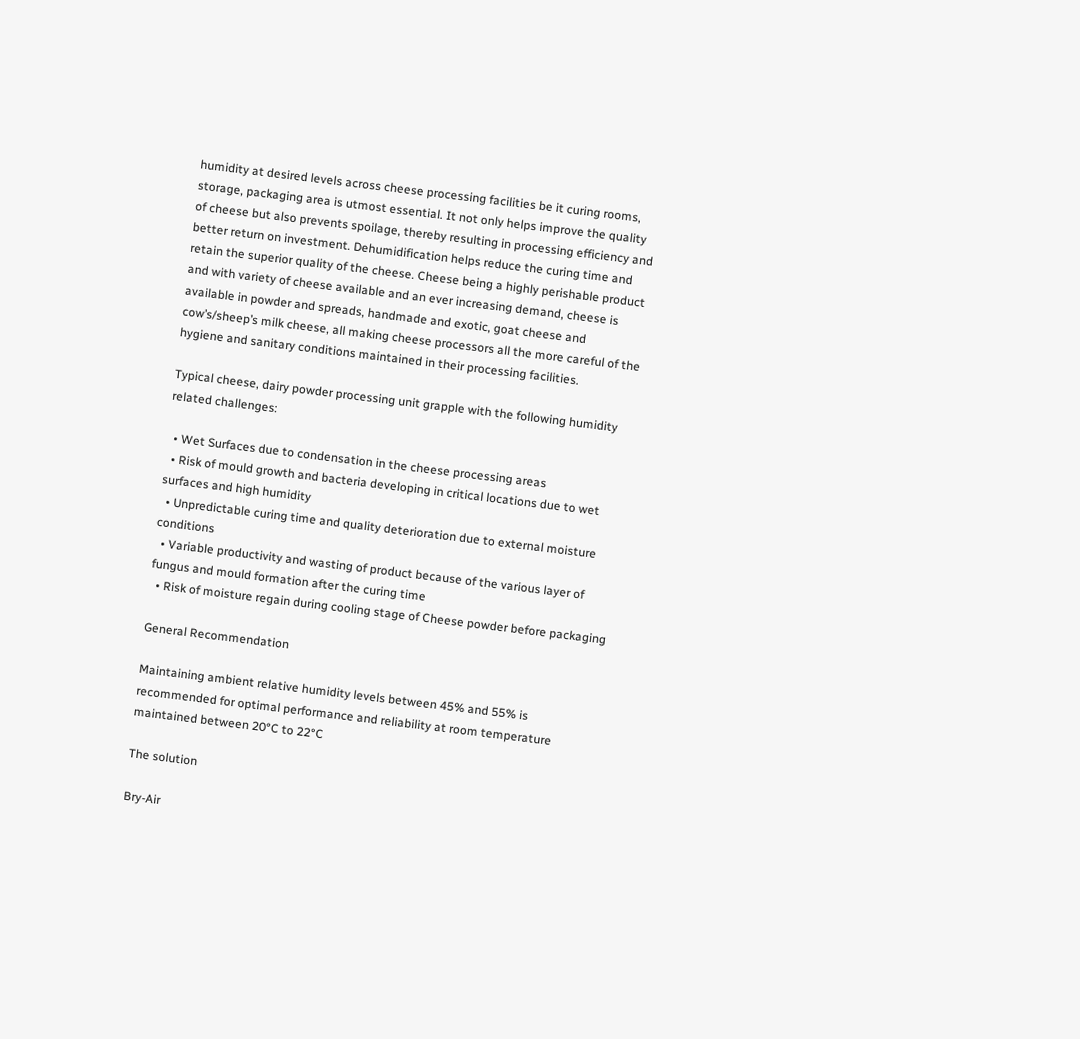humidity at desired levels across cheese processing facilities be it curing rooms, storage, packaging area is utmost essential. It not only helps improve the quality of cheese but also prevents spoilage, thereby resulting in processing efficiency and better return on investment. Dehumidification helps reduce the curing time and retain the superior quality of the cheese. Cheese being a highly perishable product and with variety of cheese available and an ever increasing demand, cheese is available in powder and spreads, handmade and exotic, goat cheese and cow’s/sheep’s milk cheese, all making cheese processors all the more careful of the hygiene and sanitary conditions maintained in their processing facilities.

Typical cheese, dairy powder processing unit grapple with the following humidity related challenges:

  • Wet Surfaces due to condensation in the cheese processing areas
  • Risk of mould growth and bacteria developing in critical locations due to wet surfaces and high humidity
  • Unpredictable curing time and quality deterioration due to external moisture conditions
  • Variable productivity and wasting of product because of the various layer of fungus and mould formation after the curing time
  • Risk of moisture regain during cooling stage of Cheese powder before packaging

General Recommendation

Maintaining ambient relative humidity levels between 45% and 55% is recommended for optimal performance and reliability at room temperature maintained between 20°C to 22°C

The solution

Bry-Air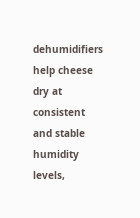dehumidifiers help cheese dry at consistent and stable humidity levels,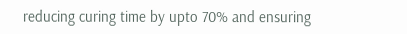reducing curing time by upto 70% and ensuring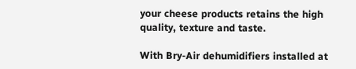your cheese products retains the high quality, texture and taste.

With Bry-Air dehumidifiers installed at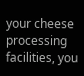your cheese processing facilities, you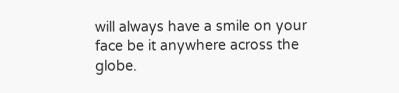will always have a smile on your face be it anywhere across the globe.